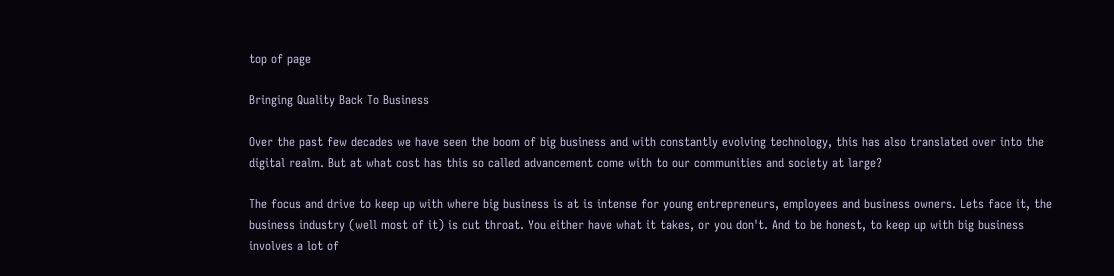top of page

Bringing Quality Back To Business

Over the past few decades we have seen the boom of big business and with constantly evolving technology, this has also translated over into the digital realm. But at what cost has this so called advancement come with to our communities and society at large?

The focus and drive to keep up with where big business is at is intense for young entrepreneurs, employees and business owners. Lets face it, the business industry (well most of it) is cut throat. You either have what it takes, or you don't. And to be honest, to keep up with big business involves a lot of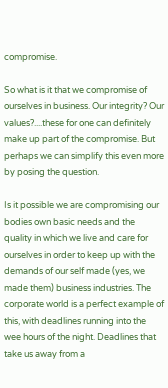compromise.

So what is it that we compromise of ourselves in business. Our integrity? Our values?....these for one can definitely make up part of the compromise. But perhaps we can simplify this even more by posing the question.

Is it possible we are compromising our bodies own basic needs and the quality in which we live and care for ourselves in order to keep up with the demands of our self made (yes, we made them) business industries. The corporate world is a perfect example of this, with deadlines running into the wee hours of the night. Deadlines that take us away from a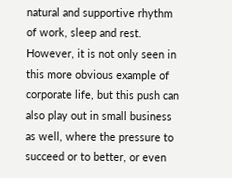natural and supportive rhythm of work, sleep and rest. However, it is not only seen in this more obvious example of corporate life, but this push can also play out in small business as well, where the pressure to succeed or to better, or even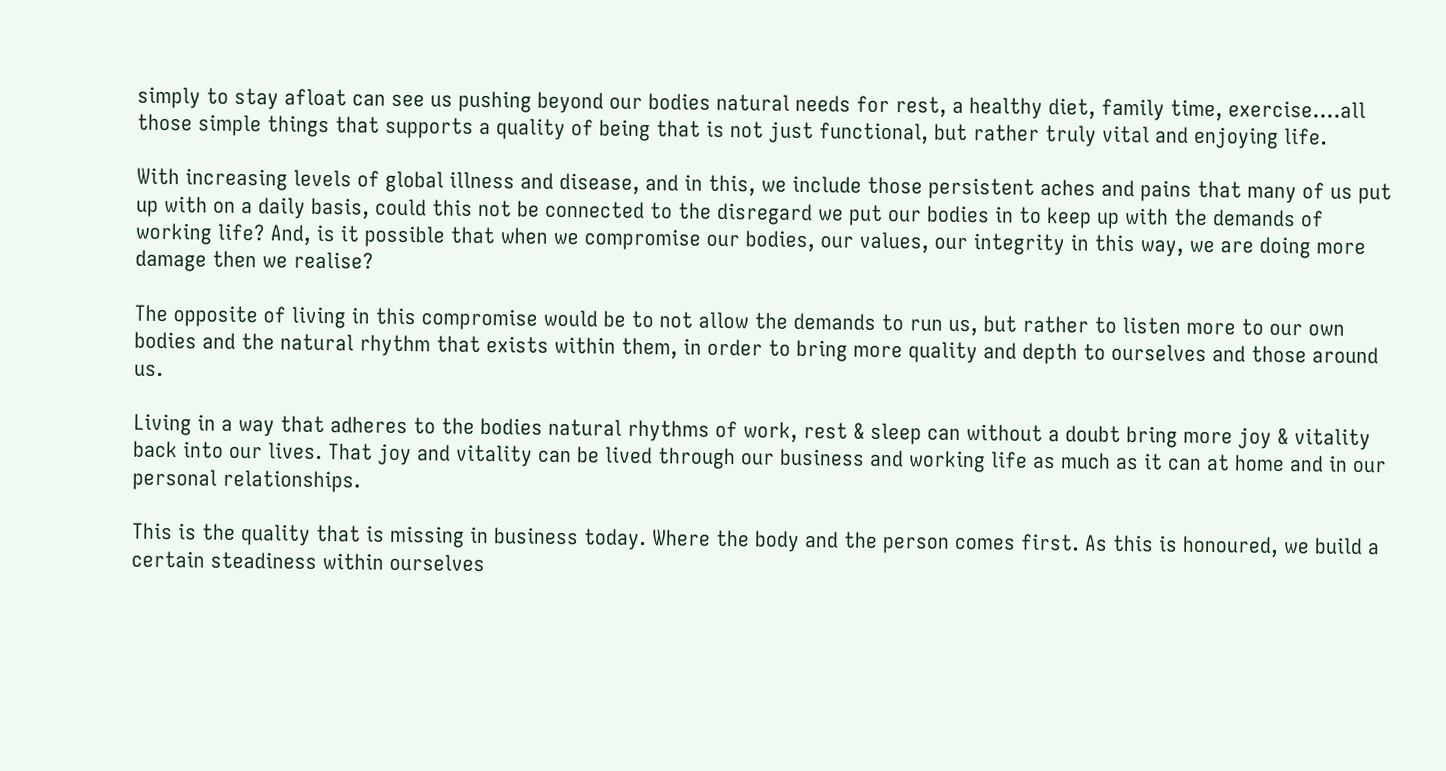simply to stay afloat can see us pushing beyond our bodies natural needs for rest, a healthy diet, family time, exercise....all those simple things that supports a quality of being that is not just functional, but rather truly vital and enjoying life.

With increasing levels of global illness and disease, and in this, we include those persistent aches and pains that many of us put up with on a daily basis, could this not be connected to the disregard we put our bodies in to keep up with the demands of working life? And, is it possible that when we compromise our bodies, our values, our integrity in this way, we are doing more damage then we realise?

The opposite of living in this compromise would be to not allow the demands to run us, but rather to listen more to our own bodies and the natural rhythm that exists within them, in order to bring more quality and depth to ourselves and those around us.

Living in a way that adheres to the bodies natural rhythms of work, rest & sleep can without a doubt bring more joy & vitality back into our lives. That joy and vitality can be lived through our business and working life as much as it can at home and in our personal relationships.

This is the quality that is missing in business today. Where the body and the person comes first. As this is honoured, we build a certain steadiness within ourselves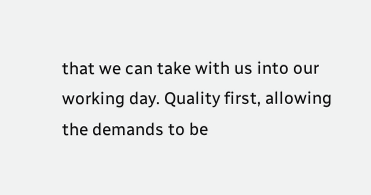that we can take with us into our working day. Quality first, allowing the demands to be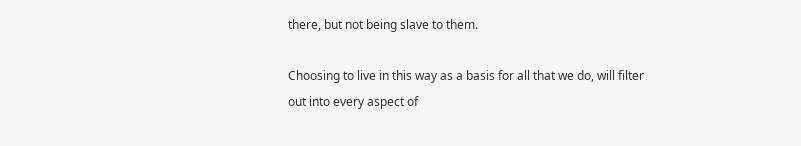there, but not being slave to them.

Choosing to live in this way as a basis for all that we do, will filter out into every aspect of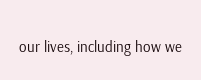our lives, including how we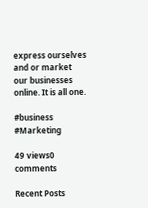express ourselves and or market our businesses online. It is all one.

#business #Marketing

49 views0 comments

Recent Posts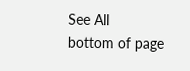See All
bottom of page